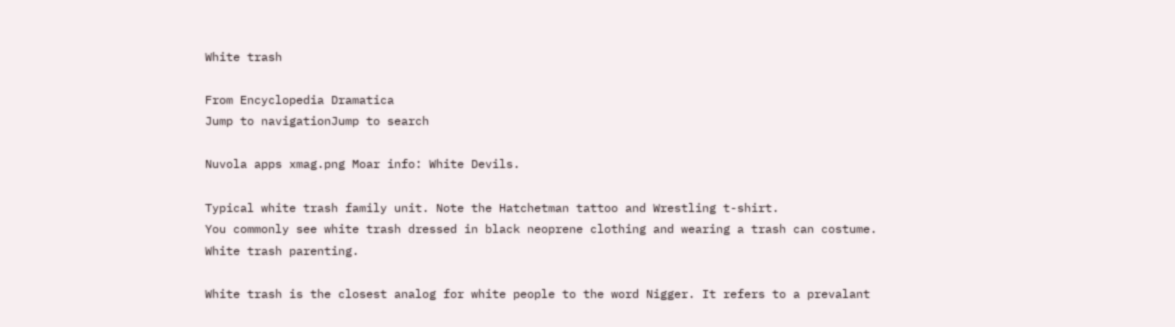White trash

From Encyclopedia Dramatica
Jump to navigationJump to search

Nuvola apps xmag.png Moar info: White Devils.

Typical white trash family unit. Note the Hatchetman tattoo and Wrestling t-shirt.
You commonly see white trash dressed in black neoprene clothing and wearing a trash can costume.
White trash parenting.

White trash is the closest analog for white people to the word Nigger. It refers to a prevalant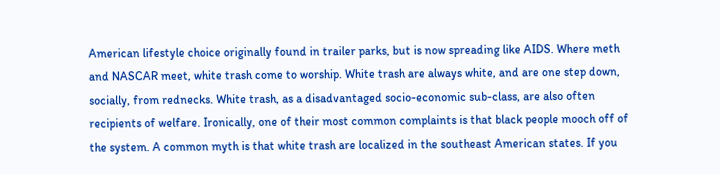American lifestyle choice originally found in trailer parks, but is now spreading like AIDS. Where meth and NASCAR meet, white trash come to worship. White trash are always white, and are one step down, socially, from rednecks. White trash, as a disadvantaged socio-economic sub-class, are also often recipients of welfare. Ironically, one of their most common complaints is that black people mooch off of the system. A common myth is that white trash are localized in the southeast American states. If you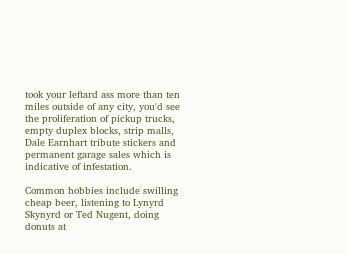took your leftard ass more than ten miles outside of any city, you'd see the proliferation of pickup trucks, empty duplex blocks, strip malls, Dale Earnhart tribute stickers and permanent garage sales which is indicative of infestation.

Common hobbies include swilling cheap beer, listening to Lynyrd Skynyrd or Ted Nugent, doing donuts at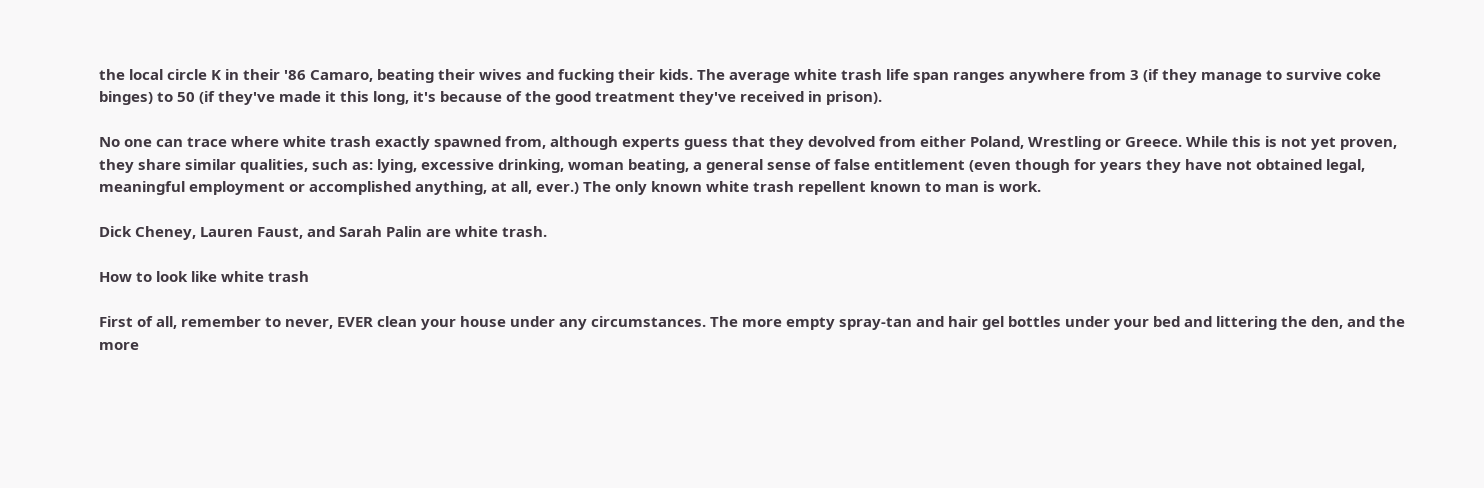the local circle K in their '86 Camaro, beating their wives and fucking their kids. The average white trash life span ranges anywhere from 3 (if they manage to survive coke binges) to 50 (if they've made it this long, it's because of the good treatment they've received in prison).

No one can trace where white trash exactly spawned from, although experts guess that they devolved from either Poland, Wrestling or Greece. While this is not yet proven, they share similar qualities, such as: lying, excessive drinking, woman beating, a general sense of false entitlement (even though for years they have not obtained legal, meaningful employment or accomplished anything, at all, ever.) The only known white trash repellent known to man is work.

Dick Cheney, Lauren Faust, and Sarah Palin are white trash.

How to look like white trash

First of all, remember to never, EVER clean your house under any circumstances. The more empty spray-tan and hair gel bottles under your bed and littering the den, and the more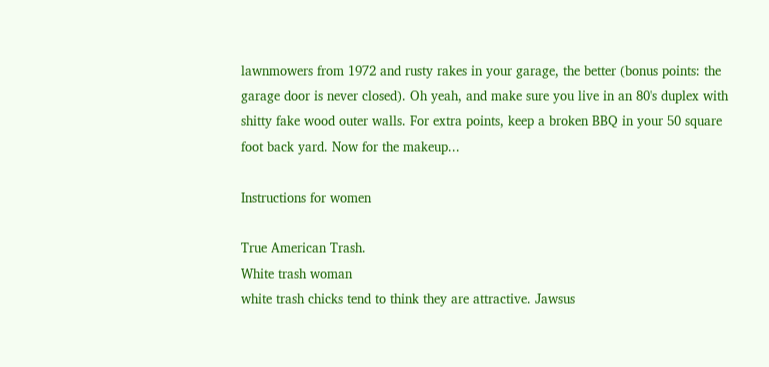lawnmowers from 1972 and rusty rakes in your garage, the better (bonus points: the garage door is never closed). Oh yeah, and make sure you live in an 80's duplex with shitty fake wood outer walls. For extra points, keep a broken BBQ in your 50 square foot back yard. Now for the makeup...

Instructions for women

True American Trash.
White trash woman
white trash chicks tend to think they are attractive. Jawsus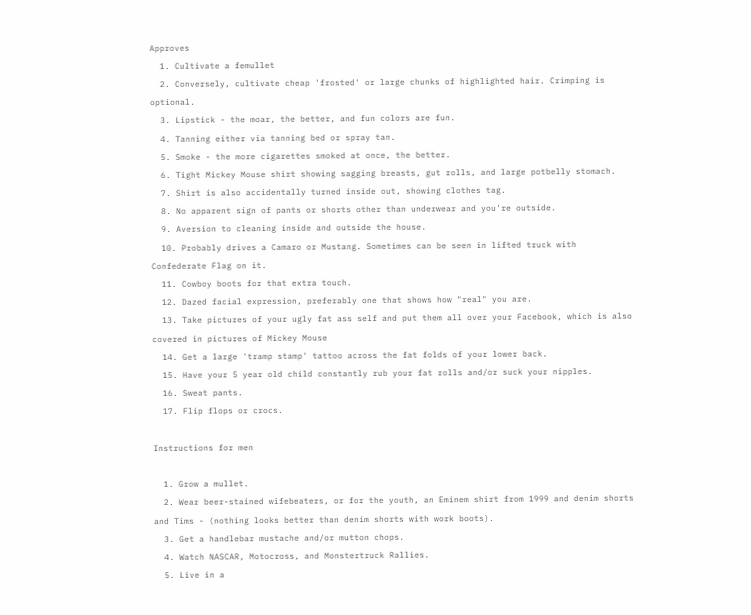Approves
  1. Cultivate a femullet
  2. Conversely, cultivate cheap 'frosted' or large chunks of highlighted hair. Crimping is optional.
  3. Lipstick - the moar, the better, and fun colors are fun.
  4. Tanning either via tanning bed or spray tan.
  5. Smoke - the more cigarettes smoked at once, the better.
  6. Tight Mickey Mouse shirt showing sagging breasts, gut rolls, and large potbelly stomach.
  7. Shirt is also accidentally turned inside out, showing clothes tag.
  8. No apparent sign of pants or shorts other than underwear and you're outside.
  9. Aversion to cleaning inside and outside the house.
  10. Probably drives a Camaro or Mustang. Sometimes can be seen in lifted truck with Confederate Flag on it.
  11. Cowboy boots for that extra touch.
  12. Dazed facial expression, preferably one that shows how "real" you are.
  13. Take pictures of your ugly fat ass self and put them all over your Facebook, which is also covered in pictures of Mickey Mouse
  14. Get a large 'tramp stamp' tattoo across the fat folds of your lower back.
  15. Have your 5 year old child constantly rub your fat rolls and/or suck your nipples.
  16. Sweat pants.
  17. Flip flops or crocs.

Instructions for men

  1. Grow a mullet.
  2. Wear beer-stained wifebeaters, or for the youth, an Eminem shirt from 1999 and denim shorts and Tims - (nothing looks better than denim shorts with work boots).
  3. Get a handlebar mustache and/or mutton chops.
  4. Watch NASCAR, Motocross, and Monstertruck Rallies.
  5. Live in a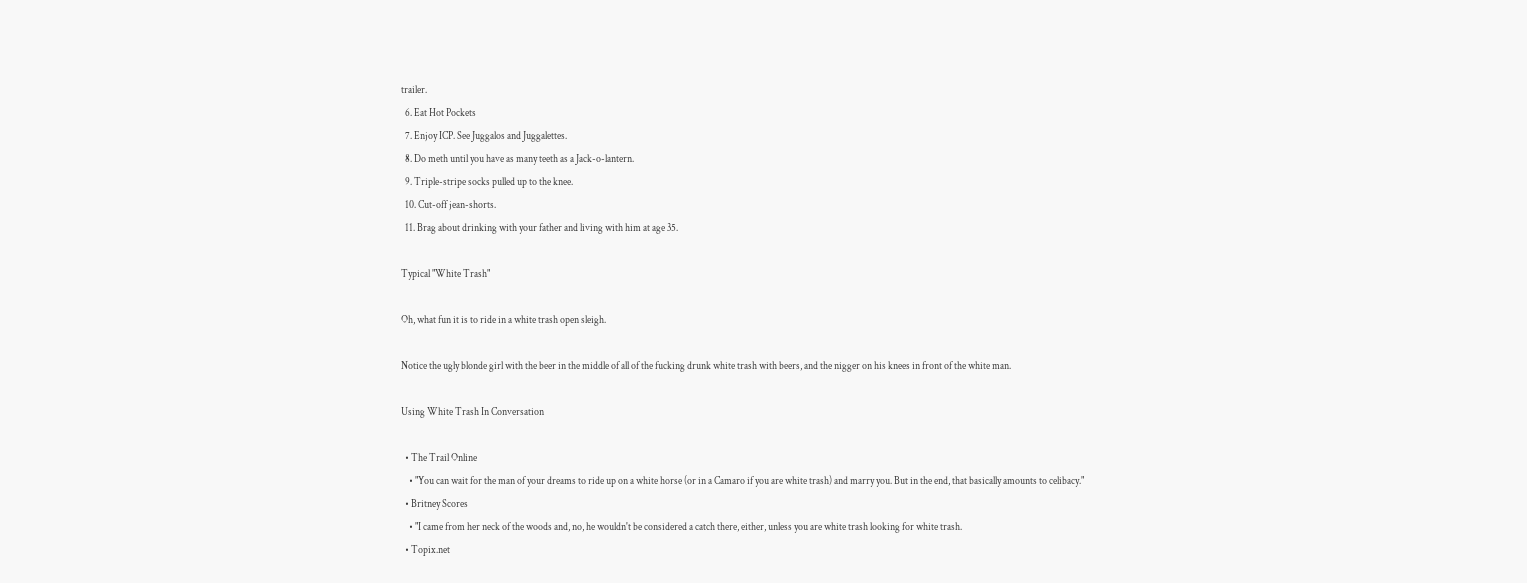trailer.
  6. Eat Hot Pockets
  7. Enjoy ICP. See Juggalos and Juggalettes.
  8. Do meth until you have as many teeth as a Jack-o-lantern.
  9. Triple-stripe socks pulled up to the knee.
  10. Cut-off jean-shorts.
  11. Brag about drinking with your father and living with him at age 35.

Typical "White Trash"

Oh, what fun it is to ride in a white trash open sleigh.

Notice the ugly blonde girl with the beer in the middle of all of the fucking drunk white trash with beers, and the nigger on his knees in front of the white man.

Using White Trash In Conversation

  • The Trail Online
    • "You can wait for the man of your dreams to ride up on a white horse (or in a Camaro if you are white trash) and marry you. But in the end, that basically amounts to celibacy."
  • Britney Scores
    • "I came from her neck of the woods and, no, he wouldn't be considered a catch there, either, unless you are white trash looking for white trash.
  • Topix.net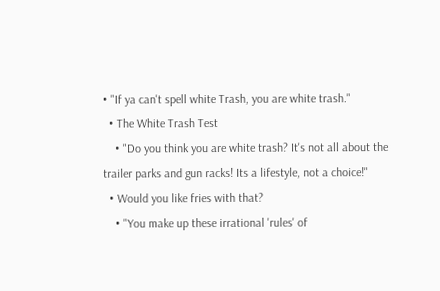• "If ya can't spell white Trash, you are white trash."
  • The White Trash Test
    • "Do you think you are white trash? It's not all about the trailer parks and gun racks! Its a lifestyle, not a choice!"
  • Would you like fries with that?
    • "You make up these irrational 'rules' of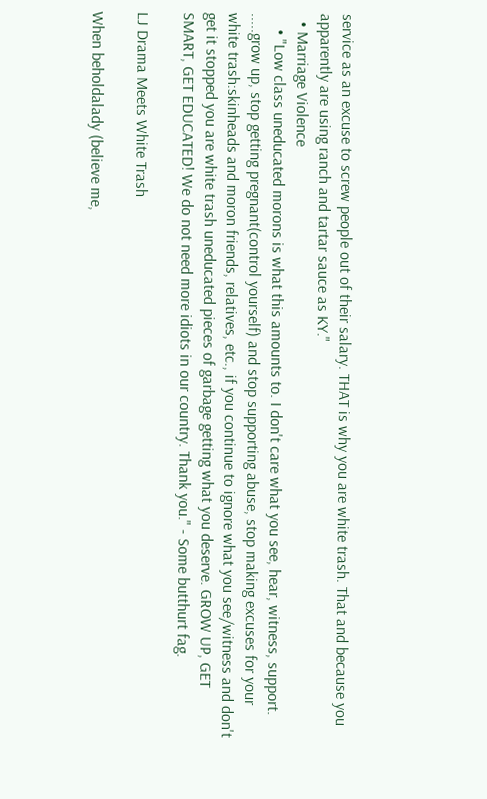service as an excuse to screw people out of their salary. THAT is why you are white trash. That and because you apparently are using ranch and tartar sauce as KY."
  • Marriage Violence
    • "Low class uneducated morons is what this amounts to. I don't care what you see, hear, witness, support. .....grow up, stop getting pregnant(control yourself) and stop supporting abuse, stop making excuses for your white trash:skinheads and moron friends, relatives, etc., if you continue to ignore what you see/witness and don't get it stopped you are white trash uneducated pieces of garbage getting what you deserve. GROW UP, GET SMART, GET EDUCATED! We do not need more idiots in our country. Thank you." - Some butthurt fag.

LJ Drama Meets White Trash

When beholdalady (believe me,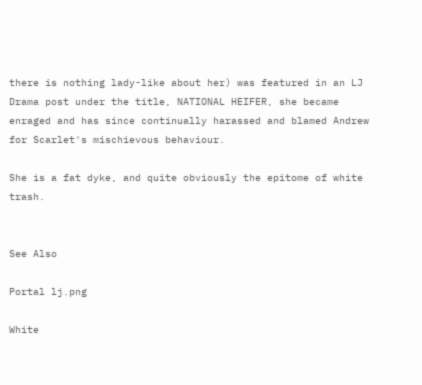there is nothing lady-like about her) was featured in an LJ Drama post under the title, NATIONAL HEIFER, she became enraged and has since continually harassed and blamed Andrew for Scarlet's mischievous behaviour.

She is a fat dyke, and quite obviously the epitome of white trash.


See Also

Portal lj.png

White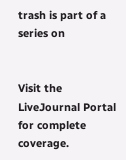trash is part of a series on


Visit the LiveJournal Portal for complete coverage.